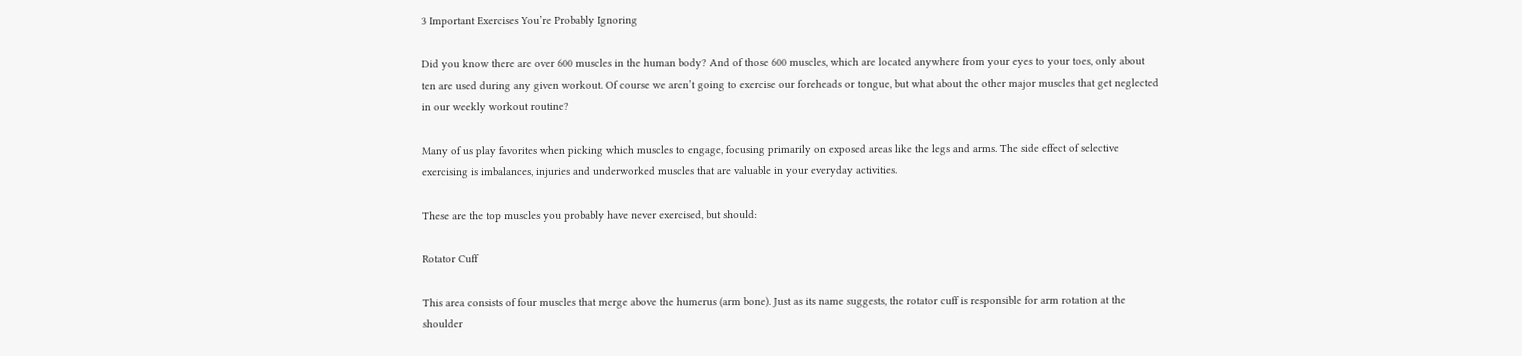3 Important Exercises You’re Probably Ignoring

Did you know there are over 600 muscles in the human body? And of those 600 muscles, which are located anywhere from your eyes to your toes, only about ten are used during any given workout. Of course we aren’t going to exercise our foreheads or tongue, but what about the other major muscles that get neglected in our weekly workout routine?

Many of us play favorites when picking which muscles to engage, focusing primarily on exposed areas like the legs and arms. The side effect of selective exercising is imbalances, injuries and underworked muscles that are valuable in your everyday activities.

These are the top muscles you probably have never exercised, but should:

Rotator Cuff

This area consists of four muscles that merge above the humerus (arm bone). Just as its name suggests, the rotator cuff is responsible for arm rotation at the shoulder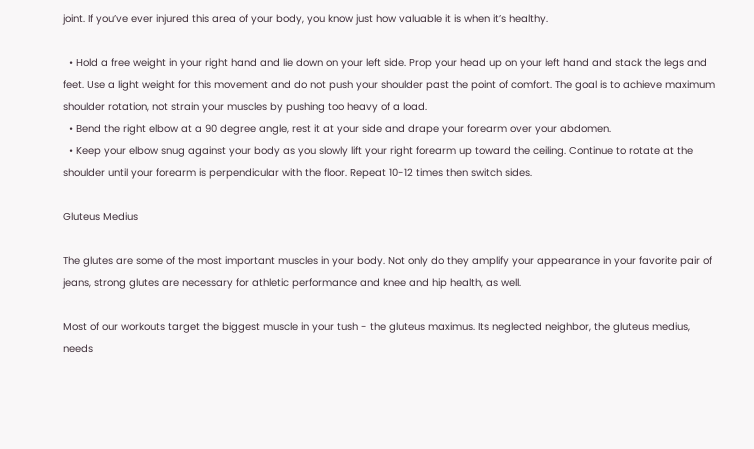joint. If you’ve ever injured this area of your body, you know just how valuable it is when it’s healthy.

  • Hold a free weight in your right hand and lie down on your left side. Prop your head up on your left hand and stack the legs and feet. Use a light weight for this movement and do not push your shoulder past the point of comfort. The goal is to achieve maximum shoulder rotation, not strain your muscles by pushing too heavy of a load.
  • Bend the right elbow at a 90 degree angle, rest it at your side and drape your forearm over your abdomen.
  • Keep your elbow snug against your body as you slowly lift your right forearm up toward the ceiling. Continue to rotate at the shoulder until your forearm is perpendicular with the floor. Repeat 10-12 times then switch sides.

Gluteus Medius

The glutes are some of the most important muscles in your body. Not only do they amplify your appearance in your favorite pair of jeans, strong glutes are necessary for athletic performance and knee and hip health, as well.

Most of our workouts target the biggest muscle in your tush - the gluteus maximus. Its neglected neighbor, the gluteus medius, needs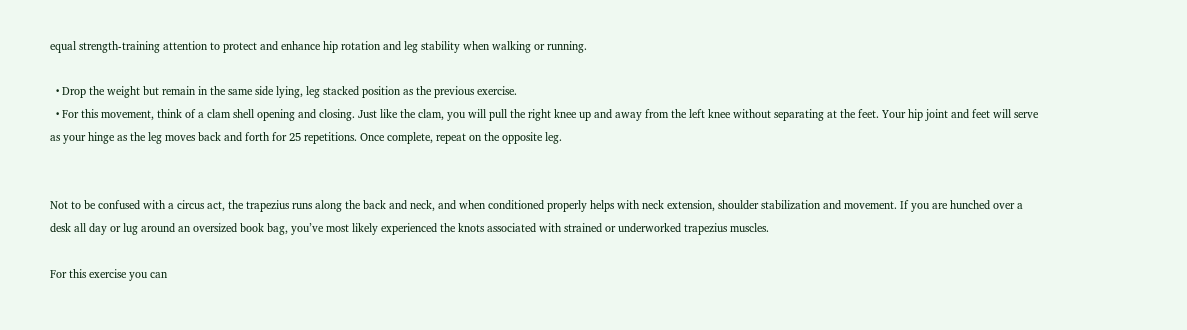equal strength-training attention to protect and enhance hip rotation and leg stability when walking or running.

  • Drop the weight but remain in the same side lying, leg stacked position as the previous exercise.
  • For this movement, think of a clam shell opening and closing. Just like the clam, you will pull the right knee up and away from the left knee without separating at the feet. Your hip joint and feet will serve as your hinge as the leg moves back and forth for 25 repetitions. Once complete, repeat on the opposite leg.


Not to be confused with a circus act, the trapezius runs along the back and neck, and when conditioned properly helps with neck extension, shoulder stabilization and movement. If you are hunched over a desk all day or lug around an oversized book bag, you’ve most likely experienced the knots associated with strained or underworked trapezius muscles.

For this exercise you can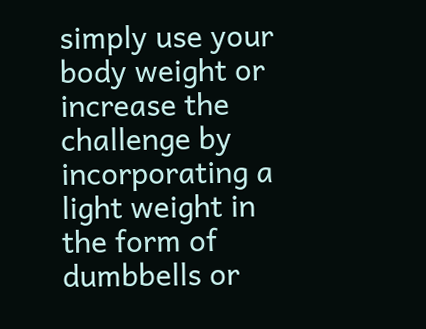simply use your body weight or increase the challenge by incorporating a light weight in the form of dumbbells or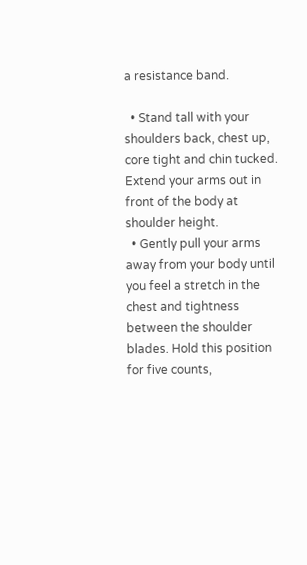a resistance band.

  • Stand tall with your shoulders back, chest up, core tight and chin tucked. Extend your arms out in front of the body at shoulder height.
  • Gently pull your arms away from your body until you feel a stretch in the chest and tightness between the shoulder blades. Hold this position for five counts,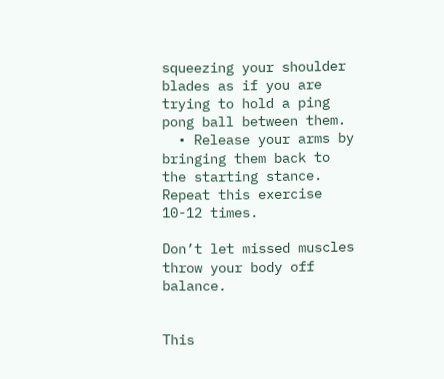squeezing your shoulder blades as if you are trying to hold a ping pong ball between them.
  • Release your arms by bringing them back to the starting stance. Repeat this exercise 10-12 times.

Don’t let missed muscles throw your body off balance.


This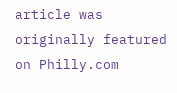article was originally featured on Philly.com